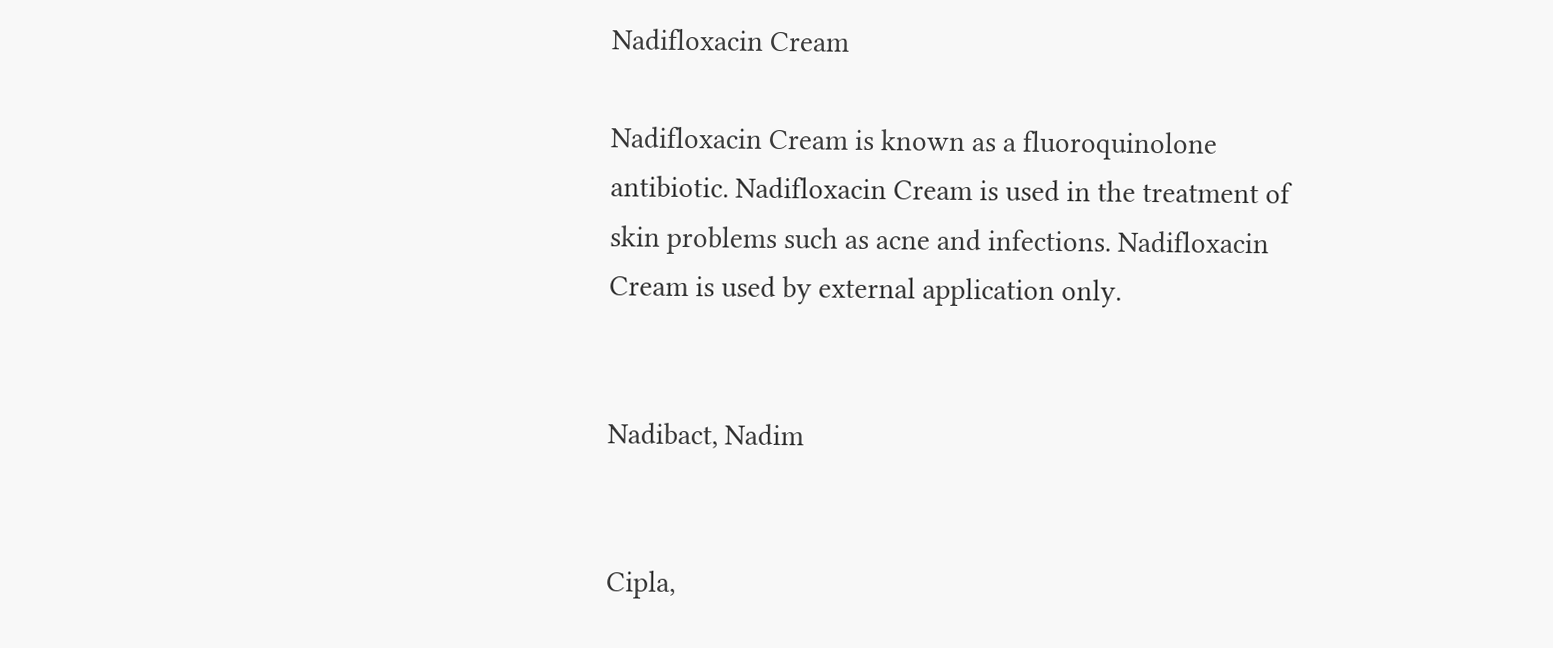Nadifloxacin Cream

Nadifloxacin Cream is known as a fluoroquinolone antibiotic. Nadifloxacin Cream is used in the treatment of skin problems such as acne and infections. Nadifloxacin Cream is used by external application only.


Nadibact, Nadim


Cipla,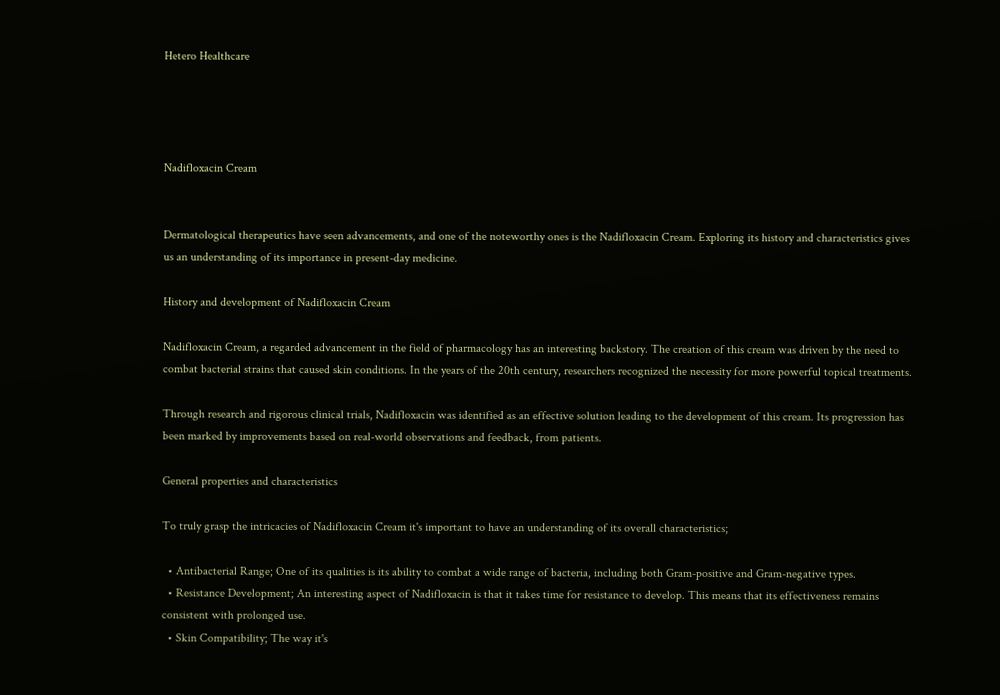Hetero Healthcare




Nadifloxacin Cream


Dermatological therapeutics have seen advancements, and one of the noteworthy ones is the Nadifloxacin Cream. Exploring its history and characteristics gives us an understanding of its importance in present-day medicine.

History and development of Nadifloxacin Cream

Nadifloxacin Cream, a regarded advancement in the field of pharmacology has an interesting backstory. The creation of this cream was driven by the need to combat bacterial strains that caused skin conditions. In the years of the 20th century, researchers recognized the necessity for more powerful topical treatments.

Through research and rigorous clinical trials, Nadifloxacin was identified as an effective solution leading to the development of this cream. Its progression has been marked by improvements based on real-world observations and feedback, from patients.

General properties and characteristics

To truly grasp the intricacies of Nadifloxacin Cream it's important to have an understanding of its overall characteristics;

  • Antibacterial Range; One of its qualities is its ability to combat a wide range of bacteria, including both Gram-positive and Gram-negative types.
  • Resistance Development; An interesting aspect of Nadifloxacin is that it takes time for resistance to develop. This means that its effectiveness remains consistent with prolonged use.
  • Skin Compatibility; The way it's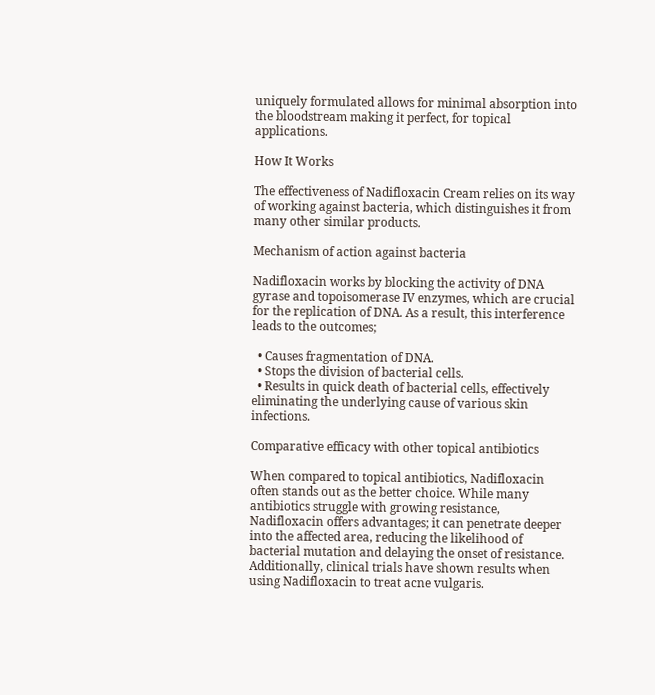uniquely formulated allows for minimal absorption into the bloodstream making it perfect, for topical applications.

How It Works

The effectiveness of Nadifloxacin Cream relies on its way of working against bacteria, which distinguishes it from many other similar products.

Mechanism of action against bacteria

Nadifloxacin works by blocking the activity of DNA gyrase and topoisomerase IV enzymes, which are crucial for the replication of DNA. As a result, this interference leads to the outcomes;

  • Causes fragmentation of DNA.
  • Stops the division of bacterial cells.
  • Results in quick death of bacterial cells, effectively eliminating the underlying cause of various skin infections.

Comparative efficacy with other topical antibiotics

When compared to topical antibiotics, Nadifloxacin often stands out as the better choice. While many antibiotics struggle with growing resistance, Nadifloxacin offers advantages; it can penetrate deeper into the affected area, reducing the likelihood of bacterial mutation and delaying the onset of resistance. Additionally, clinical trials have shown results when using Nadifloxacin to treat acne vulgaris.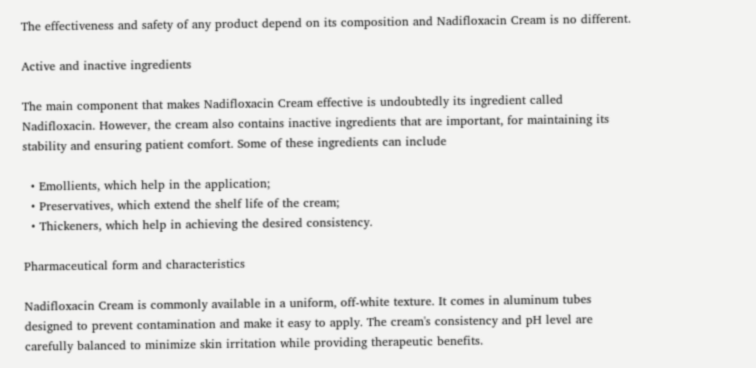The effectiveness and safety of any product depend on its composition and Nadifloxacin Cream is no different.

Active and inactive ingredients

The main component that makes Nadifloxacin Cream effective is undoubtedly its ingredient called Nadifloxacin. However, the cream also contains inactive ingredients that are important, for maintaining its stability and ensuring patient comfort. Some of these ingredients can include

  • Emollients, which help in the application;
  • Preservatives, which extend the shelf life of the cream;
  • Thickeners, which help in achieving the desired consistency.

Pharmaceutical form and characteristics

Nadifloxacin Cream is commonly available in a uniform, off-white texture. It comes in aluminum tubes designed to prevent contamination and make it easy to apply. The cream's consistency and pH level are carefully balanced to minimize skin irritation while providing therapeutic benefits.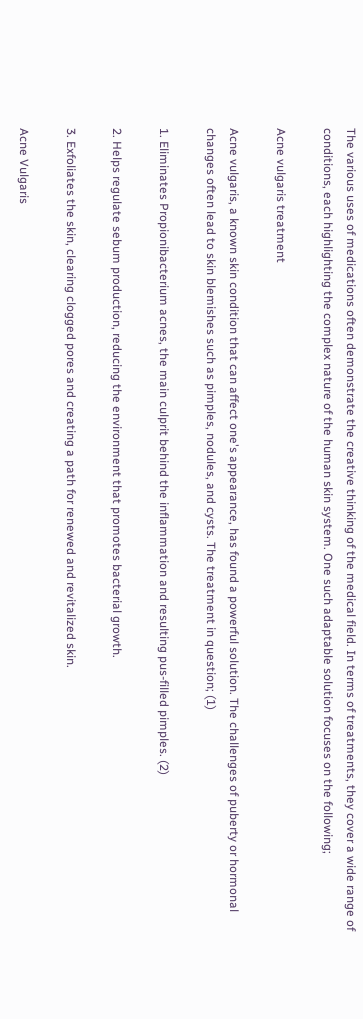The various uses of medications often demonstrate the creative thinking of the medical field. In terms of treatments, they cover a wide range of conditions, each highlighting the complex nature of the human skin system. One such adaptable solution focuses on the following;

Acne vulgaris treatment

Acne vulgaris, a known skin condition that can affect one's appearance, has found a powerful solution. The challenges of puberty or hormonal changes often lead to skin blemishes such as pimples, nodules, and cysts. The treatment in question; (1)

1. Eliminates Propionibacterium acnes, the main culprit behind the inflammation and resulting pus-filled pimples. (2)

2. Helps regulate sebum production, reducing the environment that promotes bacterial growth.

3. Exfoliates the skin, clearing clogged pores and creating a path for renewed and revitalized skin.

Acne Vulgaris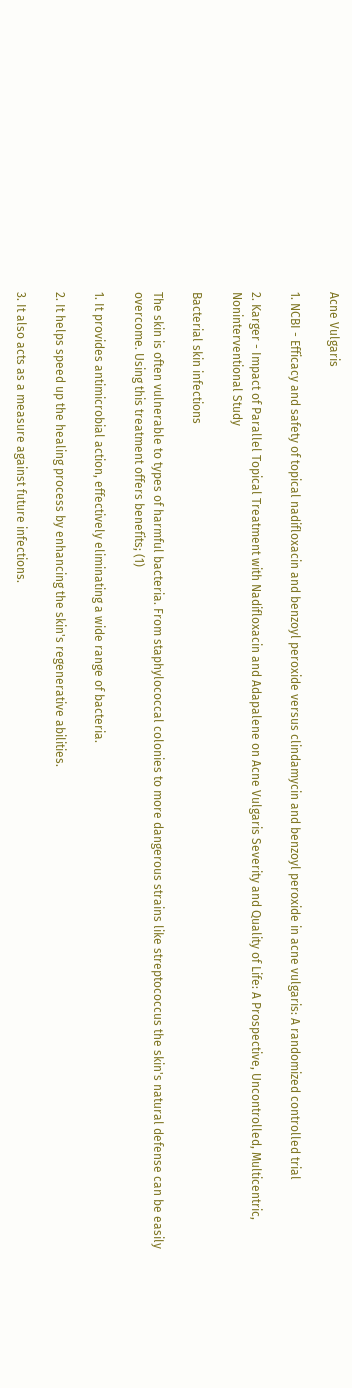Acne Vulgaris

1. NCBI - Efficacy and safety of topical nadifloxacin and benzoyl peroxide versus clindamycin and benzoyl peroxide in acne vulgaris: A randomized controlled trial

2. Karger - Impact of Parallel Topical Treatment with Nadifloxacin and Adapalene on Acne Vulgaris Severity and Quality of Life: A Prospective, Uncontrolled, Multicentric, Noninterventional Study

Bacterial skin infections

The skin is often vulnerable to types of harmful bacteria. From staphylococcal colonies to more dangerous strains like streptococcus the skin's natural defense can be easily overcome. Using this treatment offers benefits; (1)

1. It provides antimicrobial action, effectively eliminating a wide range of bacteria.

2. It helps speed up the healing process by enhancing the skin's regenerative abilities.

3. It also acts as a measure against future infections.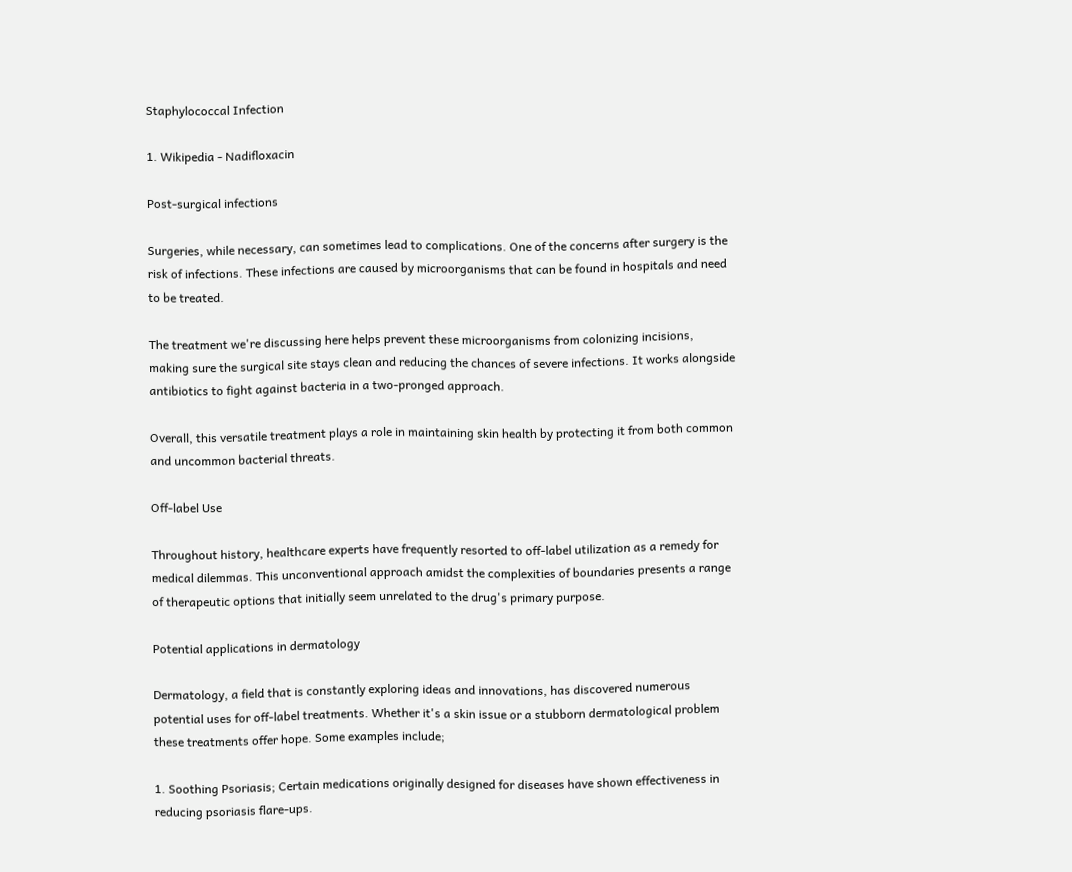Staphylococcal Infection

1. Wikipedia - Nadifloxacin

Post-surgical infections

Surgeries, while necessary, can sometimes lead to complications. One of the concerns after surgery is the risk of infections. These infections are caused by microorganisms that can be found in hospitals and need to be treated.

The treatment we're discussing here helps prevent these microorganisms from colonizing incisions, making sure the surgical site stays clean and reducing the chances of severe infections. It works alongside antibiotics to fight against bacteria in a two-pronged approach.

Overall, this versatile treatment plays a role in maintaining skin health by protecting it from both common and uncommon bacterial threats.

Off-label Use

Throughout history, healthcare experts have frequently resorted to off-label utilization as a remedy for medical dilemmas. This unconventional approach amidst the complexities of boundaries presents a range of therapeutic options that initially seem unrelated to the drug's primary purpose.

Potential applications in dermatology

Dermatology, a field that is constantly exploring ideas and innovations, has discovered numerous potential uses for off-label treatments. Whether it's a skin issue or a stubborn dermatological problem these treatments offer hope. Some examples include;

1. Soothing Psoriasis; Certain medications originally designed for diseases have shown effectiveness in reducing psoriasis flare-ups.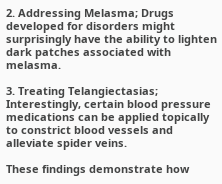2. Addressing Melasma; Drugs developed for disorders might surprisingly have the ability to lighten dark patches associated with melasma.

3. Treating Telangiectasias; Interestingly, certain blood pressure medications can be applied topically to constrict blood vessels and alleviate spider veins.

These findings demonstrate how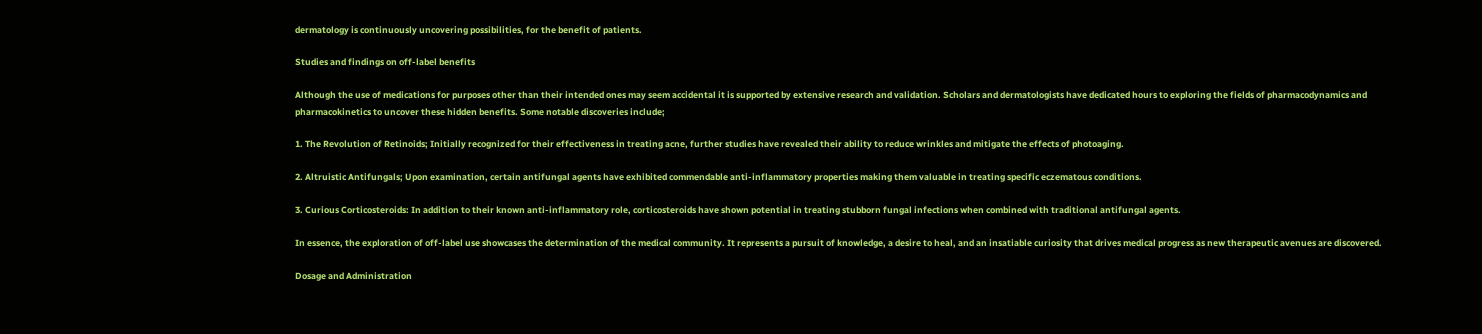dermatology is continuously uncovering possibilities, for the benefit of patients.

Studies and findings on off-label benefits

Although the use of medications for purposes other than their intended ones may seem accidental it is supported by extensive research and validation. Scholars and dermatologists have dedicated hours to exploring the fields of pharmacodynamics and pharmacokinetics to uncover these hidden benefits. Some notable discoveries include;

1. The Revolution of Retinoids; Initially recognized for their effectiveness in treating acne, further studies have revealed their ability to reduce wrinkles and mitigate the effects of photoaging.

2. Altruistic Antifungals; Upon examination, certain antifungal agents have exhibited commendable anti-inflammatory properties making them valuable in treating specific eczematous conditions.

3. Curious Corticosteroids: In addition to their known anti-inflammatory role, corticosteroids have shown potential in treating stubborn fungal infections when combined with traditional antifungal agents.

In essence, the exploration of off-label use showcases the determination of the medical community. It represents a pursuit of knowledge, a desire to heal, and an insatiable curiosity that drives medical progress as new therapeutic avenues are discovered.

Dosage and Administration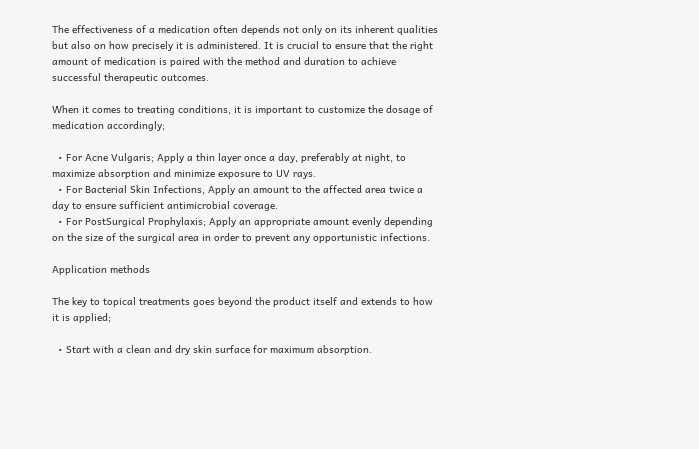The effectiveness of a medication often depends not only on its inherent qualities but also on how precisely it is administered. It is crucial to ensure that the right amount of medication is paired with the method and duration to achieve successful therapeutic outcomes.

When it comes to treating conditions, it is important to customize the dosage of medication accordingly;

  • For Acne Vulgaris; Apply a thin layer once a day, preferably at night, to maximize absorption and minimize exposure to UV rays.
  • For Bacterial Skin Infections, Apply an amount to the affected area twice a day to ensure sufficient antimicrobial coverage.
  • For PostSurgical Prophylaxis; Apply an appropriate amount evenly depending on the size of the surgical area in order to prevent any opportunistic infections.

Application methods

The key to topical treatments goes beyond the product itself and extends to how it is applied;

  • Start with a clean and dry skin surface for maximum absorption.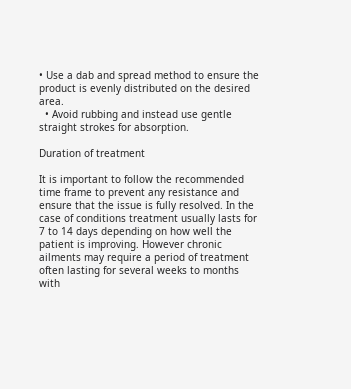• Use a dab and spread method to ensure the product is evenly distributed on the desired area.
  • Avoid rubbing and instead use gentle straight strokes for absorption.

Duration of treatment

It is important to follow the recommended time frame to prevent any resistance and ensure that the issue is fully resolved. In the case of conditions treatment usually lasts for 7 to 14 days depending on how well the patient is improving. However chronic ailments may require a period of treatment often lasting for several weeks to months with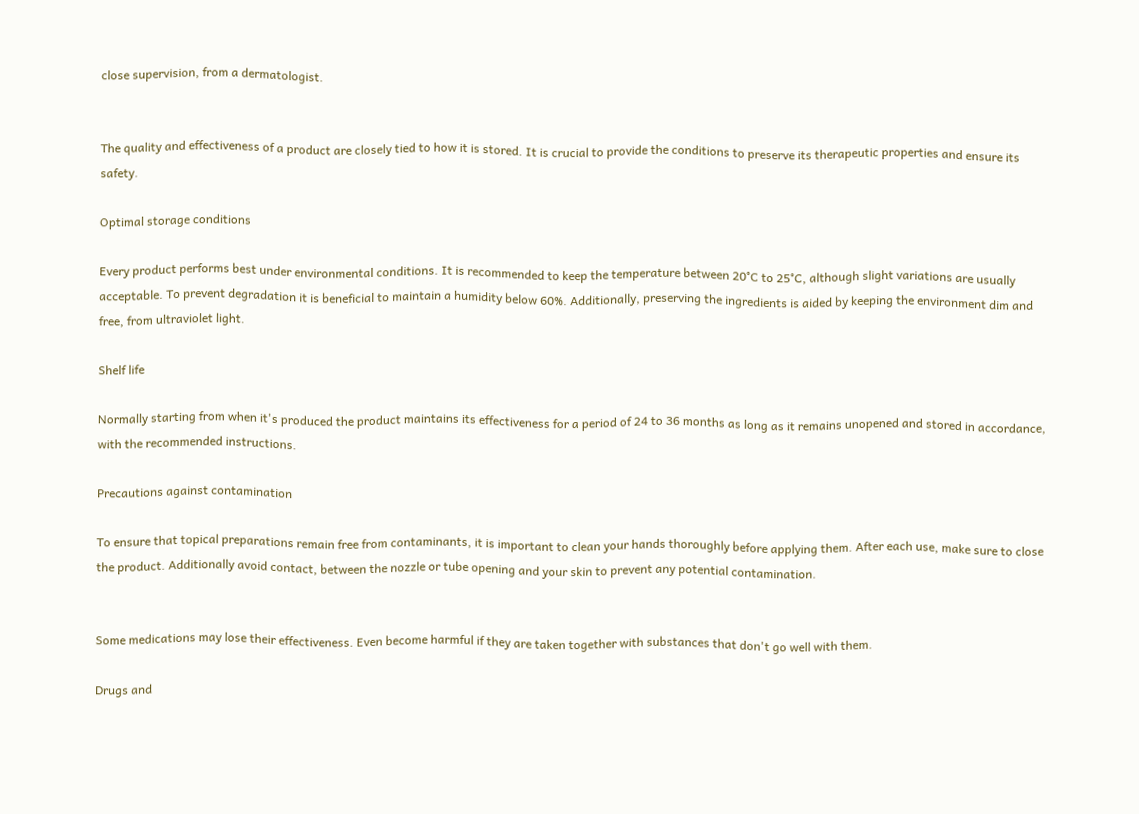close supervision, from a dermatologist.


The quality and effectiveness of a product are closely tied to how it is stored. It is crucial to provide the conditions to preserve its therapeutic properties and ensure its safety.

Optimal storage conditions

Every product performs best under environmental conditions. It is recommended to keep the temperature between 20°C to 25°C, although slight variations are usually acceptable. To prevent degradation it is beneficial to maintain a humidity below 60%. Additionally, preserving the ingredients is aided by keeping the environment dim and free, from ultraviolet light.

Shelf life

Normally starting from when it's produced the product maintains its effectiveness for a period of 24 to 36 months as long as it remains unopened and stored in accordance, with the recommended instructions.

Precautions against contamination

To ensure that topical preparations remain free from contaminants, it is important to clean your hands thoroughly before applying them. After each use, make sure to close the product. Additionally avoid contact, between the nozzle or tube opening and your skin to prevent any potential contamination.


Some medications may lose their effectiveness. Even become harmful if they are taken together with substances that don't go well with them.

Drugs and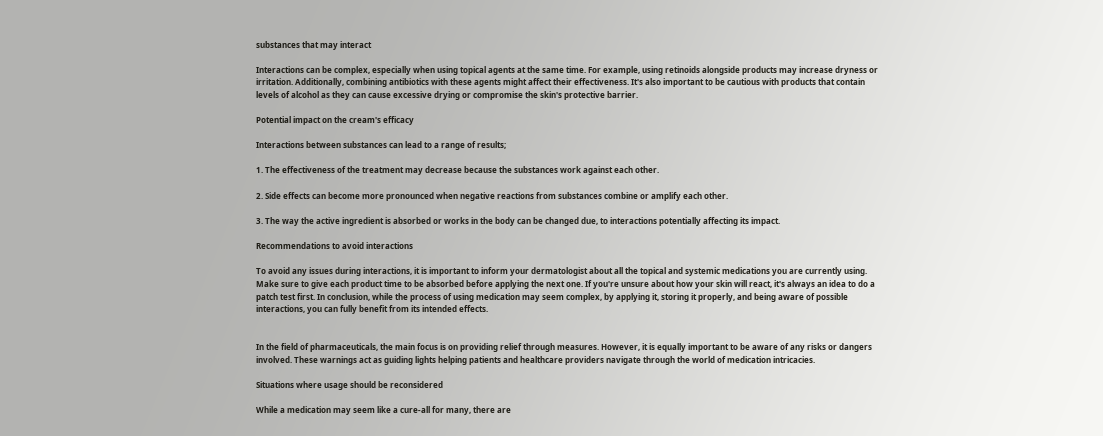substances that may interact

Interactions can be complex, especially when using topical agents at the same time. For example, using retinoids alongside products may increase dryness or irritation. Additionally, combining antibiotics with these agents might affect their effectiveness. It's also important to be cautious with products that contain levels of alcohol as they can cause excessive drying or compromise the skin's protective barrier.

Potential impact on the cream's efficacy

Interactions between substances can lead to a range of results;

1. The effectiveness of the treatment may decrease because the substances work against each other.

2. Side effects can become more pronounced when negative reactions from substances combine or amplify each other.

3. The way the active ingredient is absorbed or works in the body can be changed due, to interactions potentially affecting its impact.

Recommendations to avoid interactions

To avoid any issues during interactions, it is important to inform your dermatologist about all the topical and systemic medications you are currently using. Make sure to give each product time to be absorbed before applying the next one. If you're unsure about how your skin will react, it's always an idea to do a patch test first. In conclusion, while the process of using medication may seem complex, by applying it, storing it properly, and being aware of possible interactions, you can fully benefit from its intended effects.


In the field of pharmaceuticals, the main focus is on providing relief through measures. However, it is equally important to be aware of any risks or dangers involved. These warnings act as guiding lights helping patients and healthcare providers navigate through the world of medication intricacies.

Situations where usage should be reconsidered

While a medication may seem like a cure-all for many, there are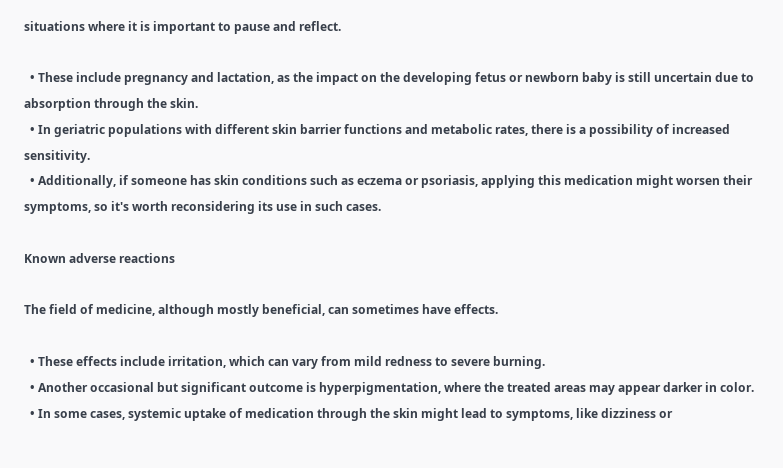situations where it is important to pause and reflect.

  • These include pregnancy and lactation, as the impact on the developing fetus or newborn baby is still uncertain due to absorption through the skin.
  • In geriatric populations with different skin barrier functions and metabolic rates, there is a possibility of increased sensitivity.
  • Additionally, if someone has skin conditions such as eczema or psoriasis, applying this medication might worsen their symptoms, so it's worth reconsidering its use in such cases.

Known adverse reactions

The field of medicine, although mostly beneficial, can sometimes have effects.

  • These effects include irritation, which can vary from mild redness to severe burning.
  • Another occasional but significant outcome is hyperpigmentation, where the treated areas may appear darker in color.
  • In some cases, systemic uptake of medication through the skin might lead to symptoms, like dizziness or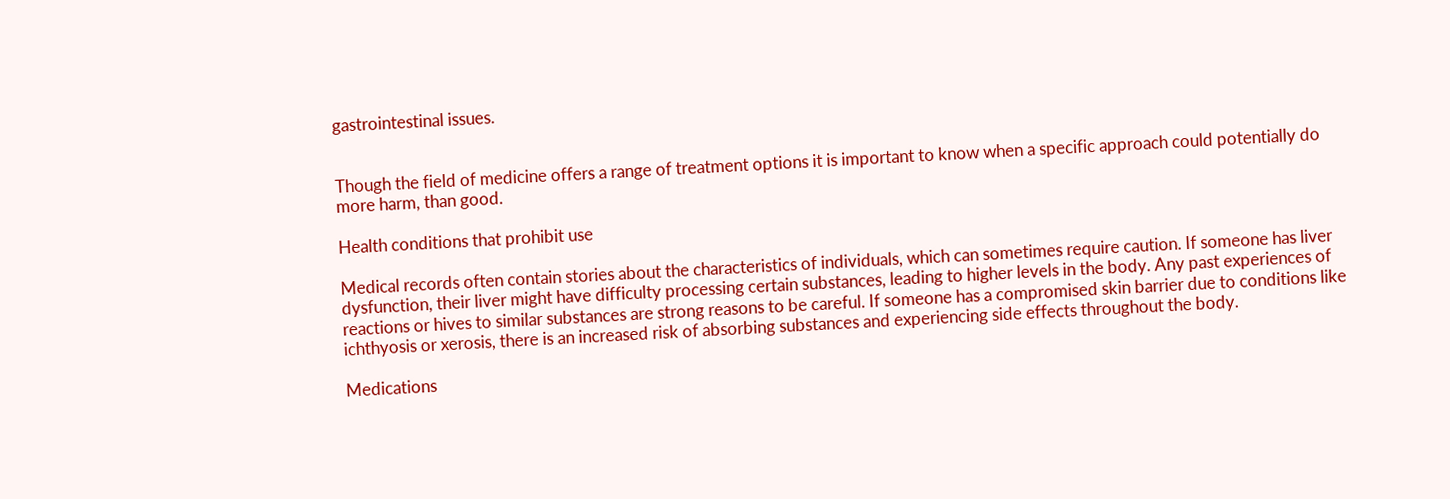gastrointestinal issues.


Though the field of medicine offers a range of treatment options it is important to know when a specific approach could potentially do more harm, than good.

Health conditions that prohibit use

Medical records often contain stories about the characteristics of individuals, which can sometimes require caution. If someone has liver dysfunction, their liver might have difficulty processing certain substances, leading to higher levels in the body. Any past experiences of reactions or hives to similar substances are strong reasons to be careful. If someone has a compromised skin barrier due to conditions like ichthyosis or xerosis, there is an increased risk of absorbing substances and experiencing side effects throughout the body.

Medications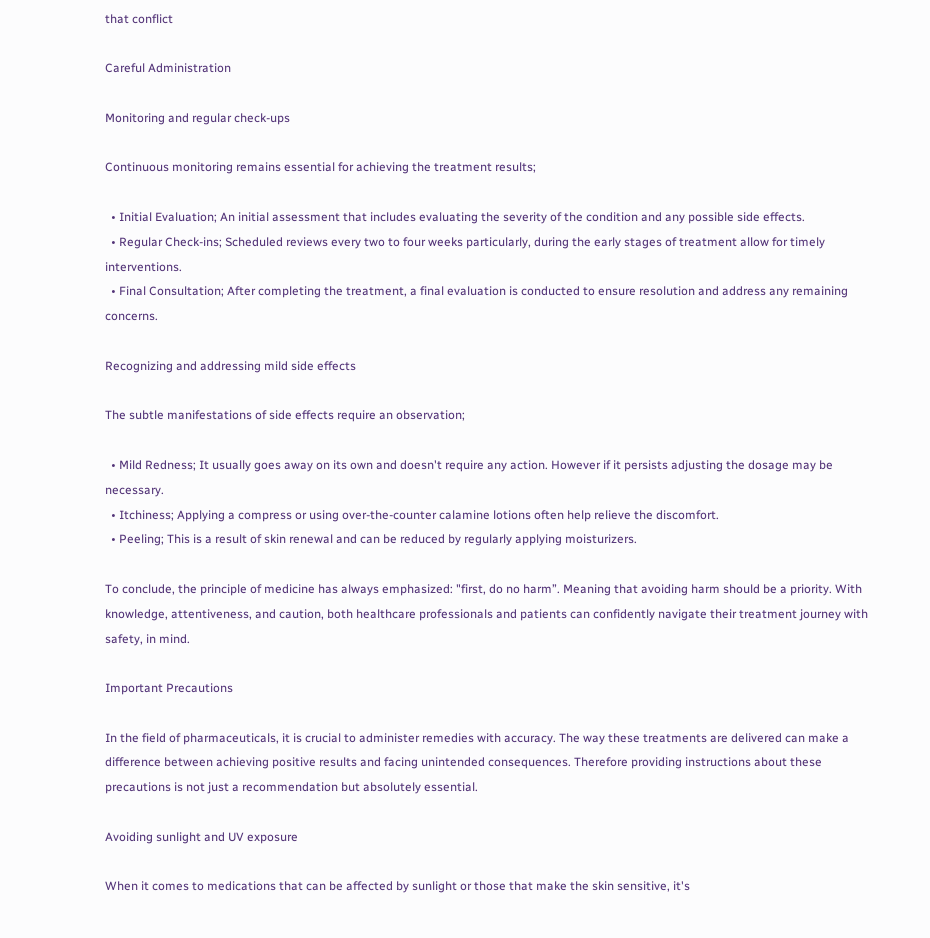that conflict

Careful Administration

Monitoring and regular check-ups

Continuous monitoring remains essential for achieving the treatment results;

  • Initial Evaluation; An initial assessment that includes evaluating the severity of the condition and any possible side effects.
  • Regular Check-ins; Scheduled reviews every two to four weeks particularly, during the early stages of treatment allow for timely interventions.
  • Final Consultation; After completing the treatment, a final evaluation is conducted to ensure resolution and address any remaining concerns.

Recognizing and addressing mild side effects

The subtle manifestations of side effects require an observation;

  • Mild Redness; It usually goes away on its own and doesn't require any action. However if it persists adjusting the dosage may be necessary.
  • Itchiness; Applying a compress or using over-the-counter calamine lotions often help relieve the discomfort.
  • Peeling; This is a result of skin renewal and can be reduced by regularly applying moisturizers.

To conclude, the principle of medicine has always emphasized: "first, do no harm”. Meaning that avoiding harm should be a priority. With knowledge, attentiveness, and caution, both healthcare professionals and patients can confidently navigate their treatment journey with safety, in mind.

Important Precautions

In the field of pharmaceuticals, it is crucial to administer remedies with accuracy. The way these treatments are delivered can make a difference between achieving positive results and facing unintended consequences. Therefore providing instructions about these precautions is not just a recommendation but absolutely essential.

Avoiding sunlight and UV exposure

When it comes to medications that can be affected by sunlight or those that make the skin sensitive, it's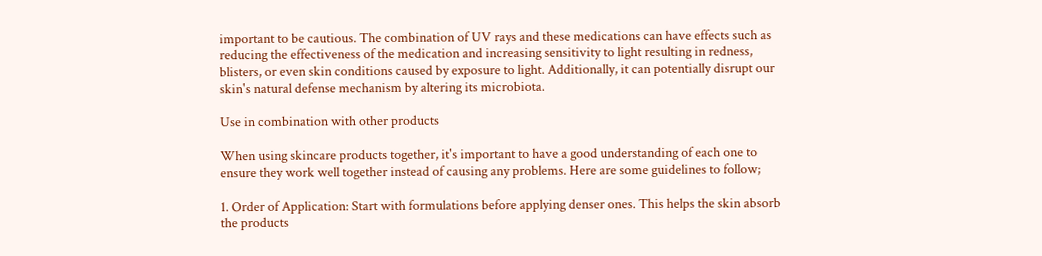important to be cautious. The combination of UV rays and these medications can have effects such as reducing the effectiveness of the medication and increasing sensitivity to light resulting in redness, blisters, or even skin conditions caused by exposure to light. Additionally, it can potentially disrupt our skin's natural defense mechanism by altering its microbiota.

Use in combination with other products

When using skincare products together, it's important to have a good understanding of each one to ensure they work well together instead of causing any problems. Here are some guidelines to follow;

1. Order of Application: Start with formulations before applying denser ones. This helps the skin absorb the products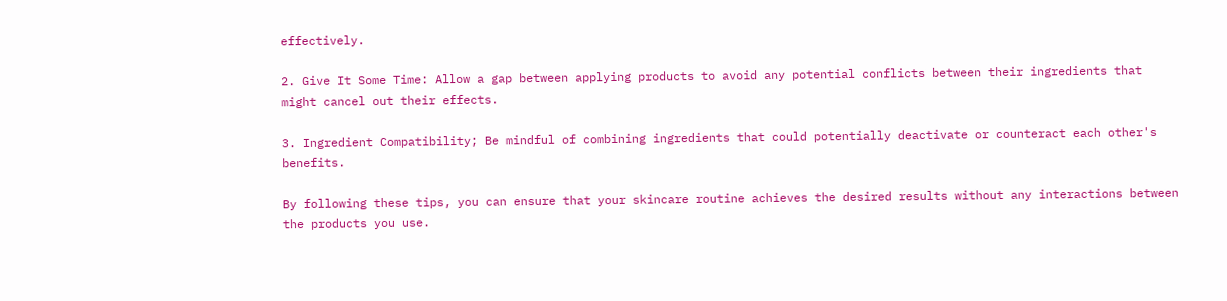effectively.

2. Give It Some Time: Allow a gap between applying products to avoid any potential conflicts between their ingredients that might cancel out their effects.

3. Ingredient Compatibility; Be mindful of combining ingredients that could potentially deactivate or counteract each other's benefits.

By following these tips, you can ensure that your skincare routine achieves the desired results without any interactions between the products you use.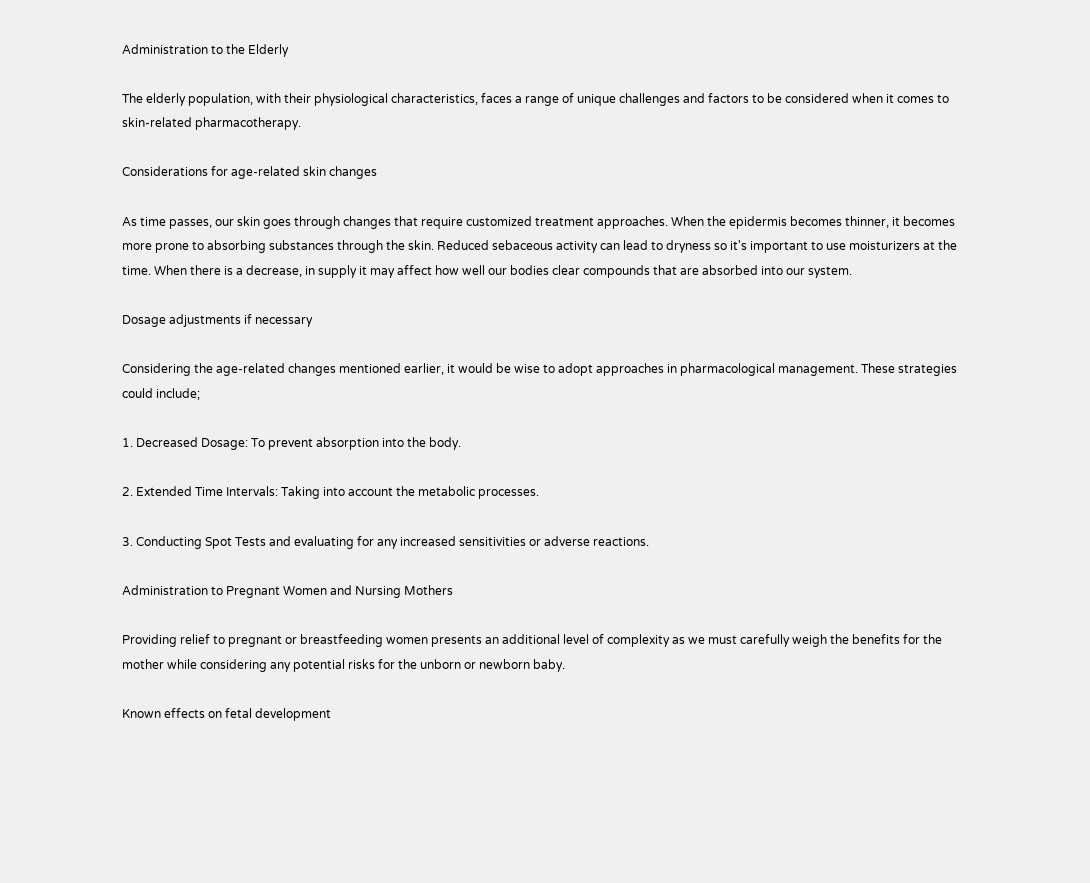Administration to the Elderly

The elderly population, with their physiological characteristics, faces a range of unique challenges and factors to be considered when it comes to skin-related pharmacotherapy.

Considerations for age-related skin changes

As time passes, our skin goes through changes that require customized treatment approaches. When the epidermis becomes thinner, it becomes more prone to absorbing substances through the skin. Reduced sebaceous activity can lead to dryness so it's important to use moisturizers at the time. When there is a decrease, in supply it may affect how well our bodies clear compounds that are absorbed into our system.

Dosage adjustments if necessary

Considering the age-related changes mentioned earlier, it would be wise to adopt approaches in pharmacological management. These strategies could include;

1. Decreased Dosage: To prevent absorption into the body.

2. Extended Time Intervals: Taking into account the metabolic processes.

3. Conducting Spot Tests and evaluating for any increased sensitivities or adverse reactions.

Administration to Pregnant Women and Nursing Mothers

Providing relief to pregnant or breastfeeding women presents an additional level of complexity as we must carefully weigh the benefits for the mother while considering any potential risks for the unborn or newborn baby.

Known effects on fetal development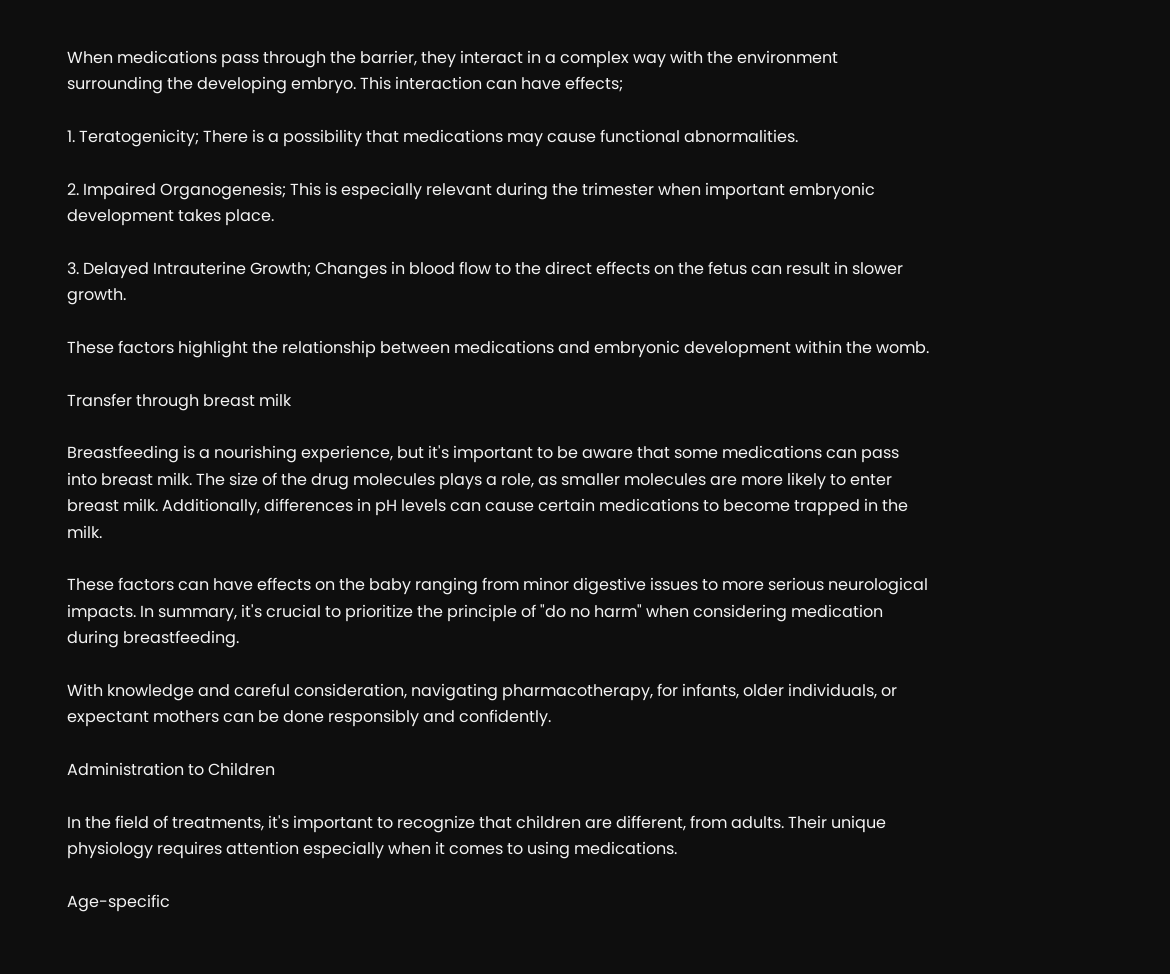When medications pass through the barrier, they interact in a complex way with the environment surrounding the developing embryo. This interaction can have effects;

1. Teratogenicity; There is a possibility that medications may cause functional abnormalities.

2. Impaired Organogenesis; This is especially relevant during the trimester when important embryonic development takes place.

3. Delayed Intrauterine Growth; Changes in blood flow to the direct effects on the fetus can result in slower growth.

These factors highlight the relationship between medications and embryonic development within the womb.

Transfer through breast milk

Breastfeeding is a nourishing experience, but it's important to be aware that some medications can pass into breast milk. The size of the drug molecules plays a role, as smaller molecules are more likely to enter breast milk. Additionally, differences in pH levels can cause certain medications to become trapped in the milk.

These factors can have effects on the baby ranging from minor digestive issues to more serious neurological impacts. In summary, it's crucial to prioritize the principle of "do no harm" when considering medication during breastfeeding.

With knowledge and careful consideration, navigating pharmacotherapy, for infants, older individuals, or expectant mothers can be done responsibly and confidently.

Administration to Children

In the field of treatments, it's important to recognize that children are different, from adults. Their unique physiology requires attention especially when it comes to using medications.

Age-specific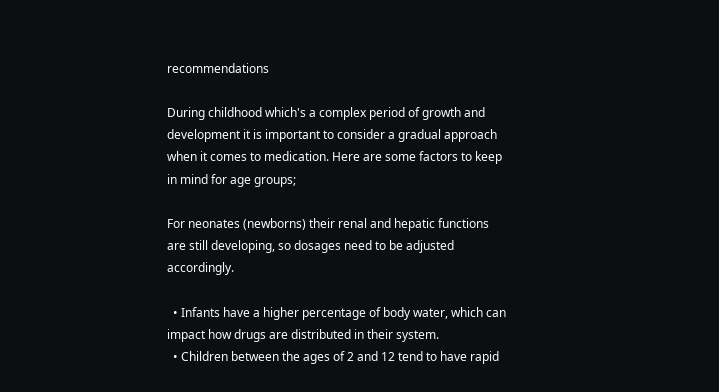recommendations

During childhood which's a complex period of growth and development it is important to consider a gradual approach when it comes to medication. Here are some factors to keep in mind for age groups;

For neonates (newborns) their renal and hepatic functions are still developing, so dosages need to be adjusted accordingly.

  • Infants have a higher percentage of body water, which can impact how drugs are distributed in their system.
  • Children between the ages of 2 and 12 tend to have rapid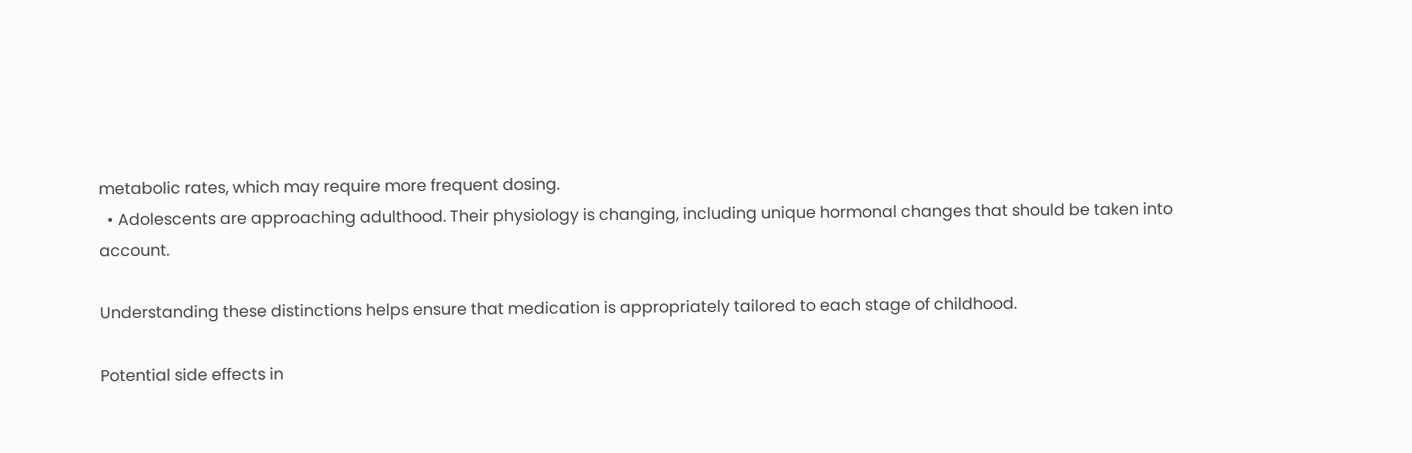metabolic rates, which may require more frequent dosing.
  • Adolescents are approaching adulthood. Their physiology is changing, including unique hormonal changes that should be taken into account.

Understanding these distinctions helps ensure that medication is appropriately tailored to each stage of childhood.

Potential side effects in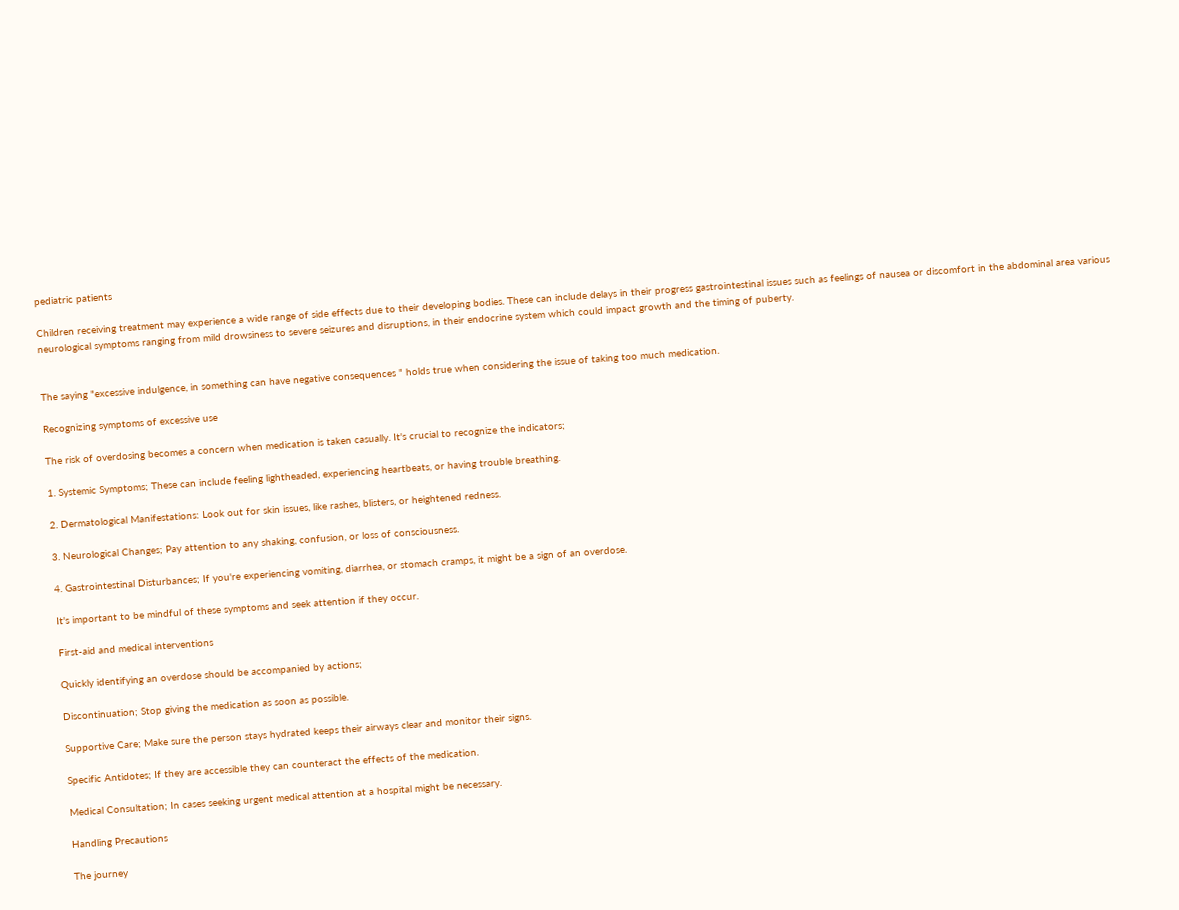pediatric patients

Children receiving treatment may experience a wide range of side effects due to their developing bodies. These can include delays in their progress gastrointestinal issues such as feelings of nausea or discomfort in the abdominal area various neurological symptoms ranging from mild drowsiness to severe seizures and disruptions, in their endocrine system which could impact growth and the timing of puberty.


The saying "excessive indulgence, in something can have negative consequences " holds true when considering the issue of taking too much medication.

Recognizing symptoms of excessive use

The risk of overdosing becomes a concern when medication is taken casually. It's crucial to recognize the indicators;

1. Systemic Symptoms; These can include feeling lightheaded, experiencing heartbeats, or having trouble breathing.

2. Dermatological Manifestations: Look out for skin issues, like rashes, blisters, or heightened redness.

3. Neurological Changes; Pay attention to any shaking, confusion, or loss of consciousness.

4. Gastrointestinal Disturbances; If you're experiencing vomiting, diarrhea, or stomach cramps, it might be a sign of an overdose.

It's important to be mindful of these symptoms and seek attention if they occur.

First-aid and medical interventions

Quickly identifying an overdose should be accompanied by actions;

Discontinuation; Stop giving the medication as soon as possible.

Supportive Care; Make sure the person stays hydrated keeps their airways clear and monitor their signs.

Specific Antidotes; If they are accessible they can counteract the effects of the medication.

Medical Consultation; In cases seeking urgent medical attention at a hospital might be necessary.

Handling Precautions

The journey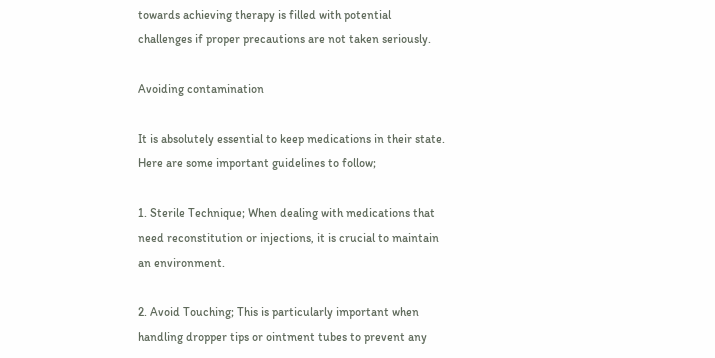towards achieving therapy is filled with potential challenges if proper precautions are not taken seriously.

Avoiding contamination

It is absolutely essential to keep medications in their state. Here are some important guidelines to follow;

1. Sterile Technique; When dealing with medications that need reconstitution or injections, it is crucial to maintain an environment.

2. Avoid Touching; This is particularly important when handling dropper tips or ointment tubes to prevent any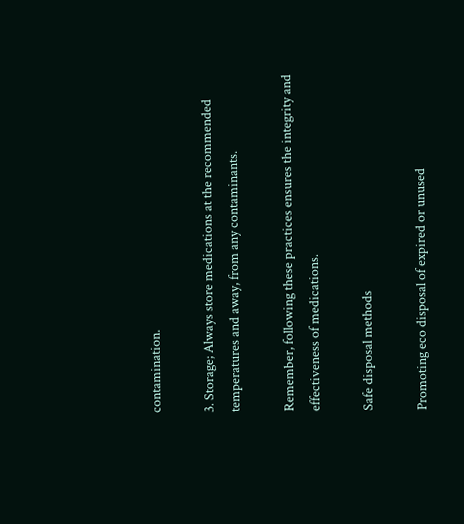contamination.

3. Storage; Always store medications at the recommended temperatures and away, from any contaminants.

Remember, following these practices ensures the integrity and effectiveness of medications.

Safe disposal methods

Promoting eco disposal of expired or unused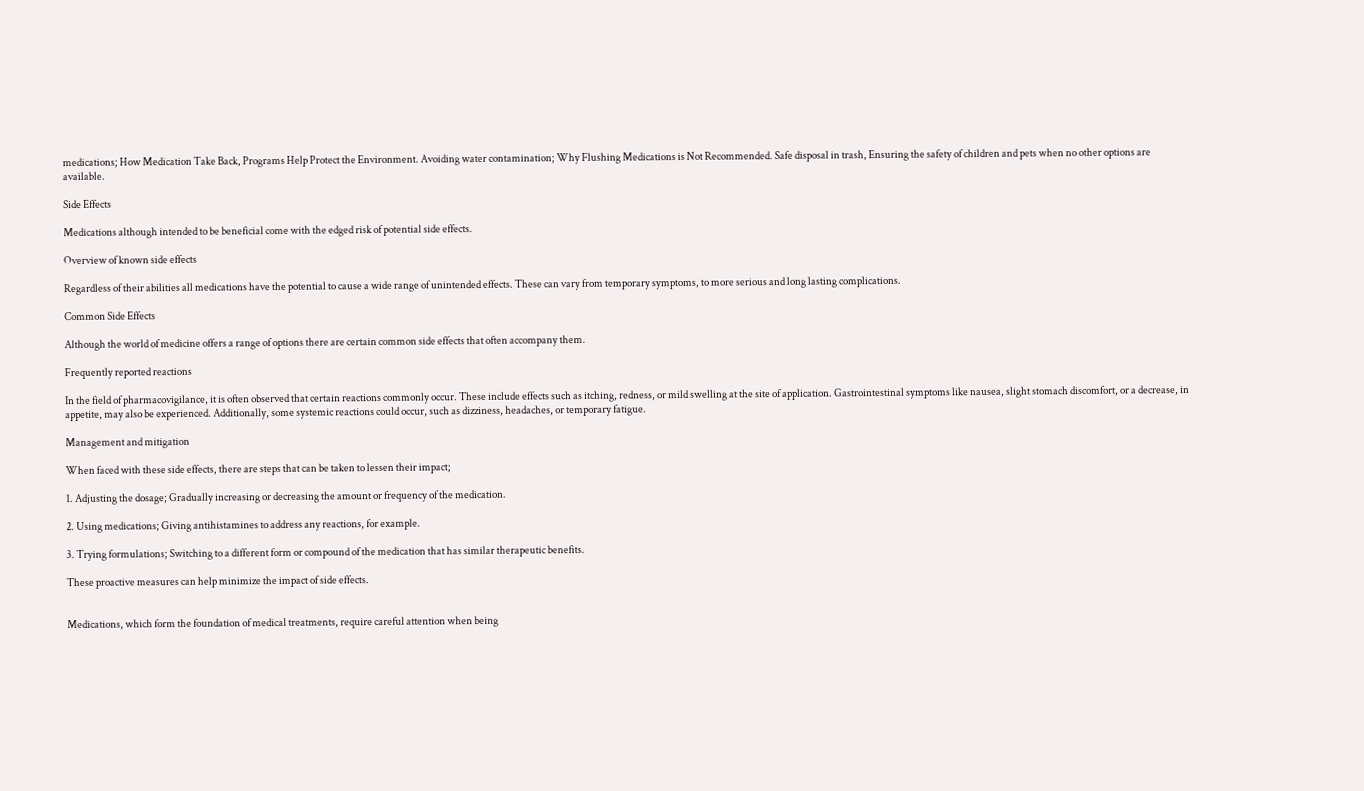medications; How Medication Take Back, Programs Help Protect the Environment. Avoiding water contamination; Why Flushing Medications is Not Recommended. Safe disposal in trash, Ensuring the safety of children and pets when no other options are available.

Side Effects

Medications although intended to be beneficial come with the edged risk of potential side effects.

Overview of known side effects

Regardless of their abilities all medications have the potential to cause a wide range of unintended effects. These can vary from temporary symptoms, to more serious and long lasting complications.

Common Side Effects

Although the world of medicine offers a range of options there are certain common side effects that often accompany them.

Frequently reported reactions

In the field of pharmacovigilance, it is often observed that certain reactions commonly occur. These include effects such as itching, redness, or mild swelling at the site of application. Gastrointestinal symptoms like nausea, slight stomach discomfort, or a decrease, in appetite, may also be experienced. Additionally, some systemic reactions could occur, such as dizziness, headaches, or temporary fatigue.

Management and mitigation

When faced with these side effects, there are steps that can be taken to lessen their impact;

1. Adjusting the dosage; Gradually increasing or decreasing the amount or frequency of the medication.

2. Using medications; Giving antihistamines to address any reactions, for example.

3. Trying formulations; Switching to a different form or compound of the medication that has similar therapeutic benefits.

These proactive measures can help minimize the impact of side effects.


Medications, which form the foundation of medical treatments, require careful attention when being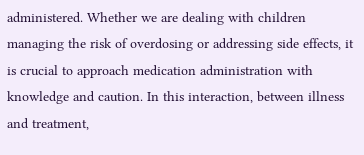administered. Whether we are dealing with children managing the risk of overdosing or addressing side effects, it is crucial to approach medication administration with knowledge and caution. In this interaction, between illness and treatment,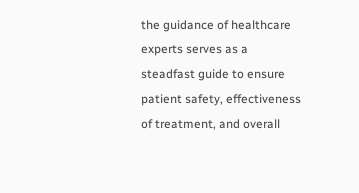the guidance of healthcare experts serves as a steadfast guide to ensure patient safety, effectiveness of treatment, and overall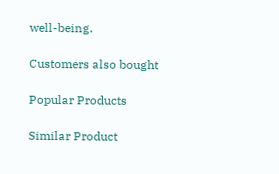well-being.

Customers also bought

Popular Products

Similar Product